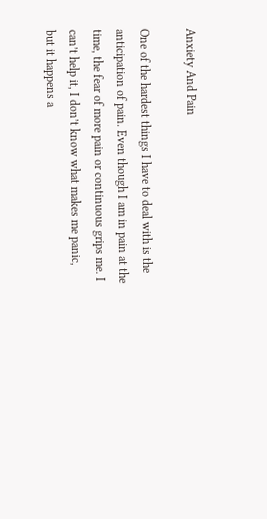Anxiety And Pain

One of the hardest things I have to deal with is the anticipation of pain. Even though I am in pain at the time, the fear of more pain or continuous grips me. I can’t help it, I don’t know what makes me panic, but it happens a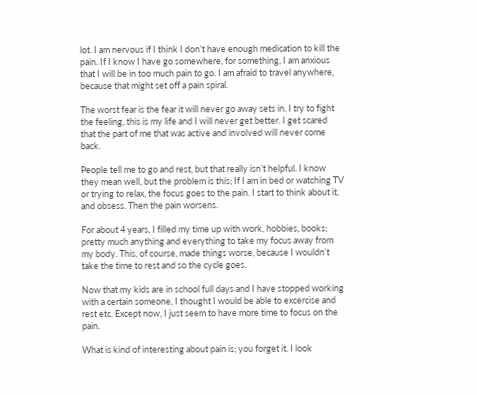lot. I am nervous if I think I don’t have enough medication to kill the pain. If I know I have go somewhere, for something, I am anxious that I will be in too much pain to go. I am afraid to travel anywhere, because that might set off a pain spiral.

The worst fear is the fear it will never go away sets in. I try to fight the feeling, this is my life and I will never get better. I get scared that the part of me that was active and involved will never come back.

People tell me to go and rest, but that really isn’t helpful. I know they mean well, but the problem is this; If I am in bed or watching TV or trying to relax, the focus goes to the pain. I start to think about it, and obsess. Then the pain worsens.

For about 4 years, I filled my time up with work, hobbies, books; pretty much anything and everything to take my focus away from my body. This, of course, made things worse, because I wouldn’t take the time to rest and so the cycle goes.

Now that my kids are in school full days and I have stopped working with a certain someone, I thought I would be able to excercise and rest etc. Except now, I just seem to have more time to focus on the pain.

What is kind of interesting about pain is; you forget it. I look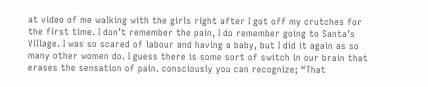at video of me walking with the girls right after I got off my crutches for the first time. I don’t remember the pain, I do remember going to Santa’s Village. I was so scared of labour and having a baby, but I did it again as so many other women do. I guess there is some sort of switch in our brain that erases the sensation of pain. consciously you can recognize; “That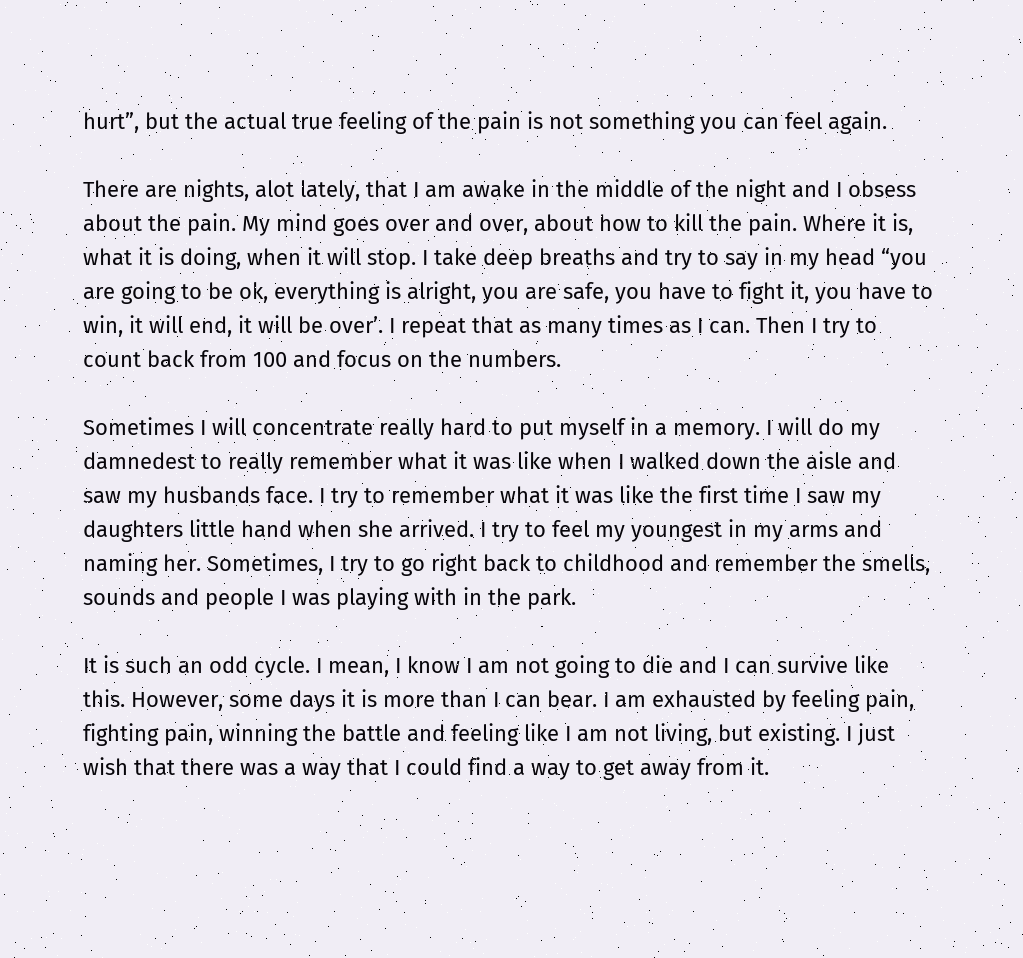hurt”, but the actual true feeling of the pain is not something you can feel again.

There are nights, alot lately, that I am awake in the middle of the night and I obsess about the pain. My mind goes over and over, about how to kill the pain. Where it is, what it is doing, when it will stop. I take deep breaths and try to say in my head “you are going to be ok, everything is alright, you are safe, you have to fight it, you have to win, it will end, it will be over’. I repeat that as many times as I can. Then I try to count back from 100 and focus on the numbers.

Sometimes I will concentrate really hard to put myself in a memory. I will do my damnedest to really remember what it was like when I walked down the aisle and saw my husbands face. I try to remember what it was like the first time I saw my daughters little hand when she arrived. I try to feel my youngest in my arms and naming her. Sometimes, I try to go right back to childhood and remember the smells, sounds and people I was playing with in the park.

It is such an odd cycle. I mean, I know I am not going to die and I can survive like this. However, some days it is more than I can bear. I am exhausted by feeling pain, fighting pain, winning the battle and feeling like I am not living, but existing. I just wish that there was a way that I could find a way to get away from it.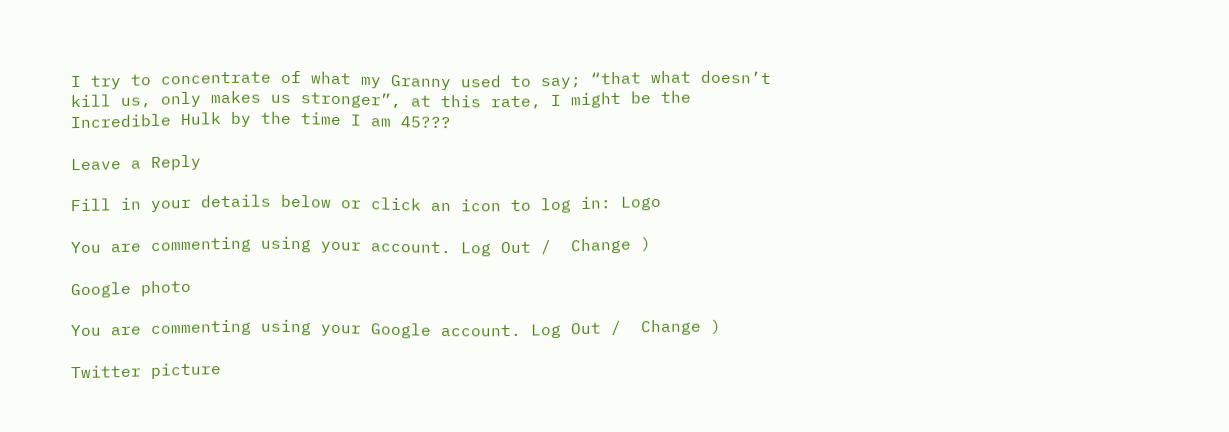I try to concentrate of what my Granny used to say; “that what doesn’t kill us, only makes us stronger”, at this rate, I might be the Incredible Hulk by the time I am 45???

Leave a Reply

Fill in your details below or click an icon to log in: Logo

You are commenting using your account. Log Out /  Change )

Google photo

You are commenting using your Google account. Log Out /  Change )

Twitter picture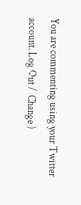You are commenting using your Twitter account. Log Out /  Change )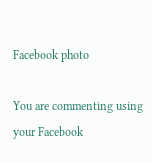Facebook photo

You are commenting using your Facebook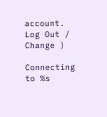account. Log Out /  Change )

Connecting to %s